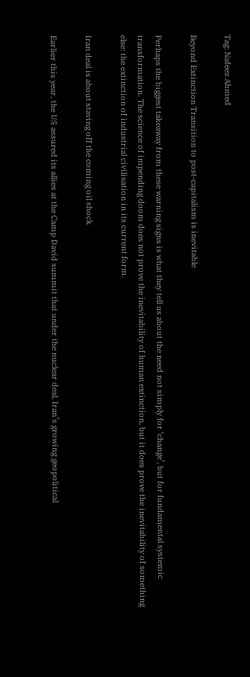Tag: Nafeez Ahmed

Beyond Extinction Transition to post-capitalism is inevitable

Perhaps the biggest takeaway from these warning signs is what they tell us about the need not simply for ‘change’, but for fundamental systemic transformation. The science of impending doom does not prove the inevitability of human extinction, but it does prove the inevitability of something else: the extinction of industrial civilisation in its current form.

Iran deal is about staving off the coming oil shock

Earlier this year, the US assured its allies at the Camp David summit that under the nuclear deal, Iran’s growing geopolitical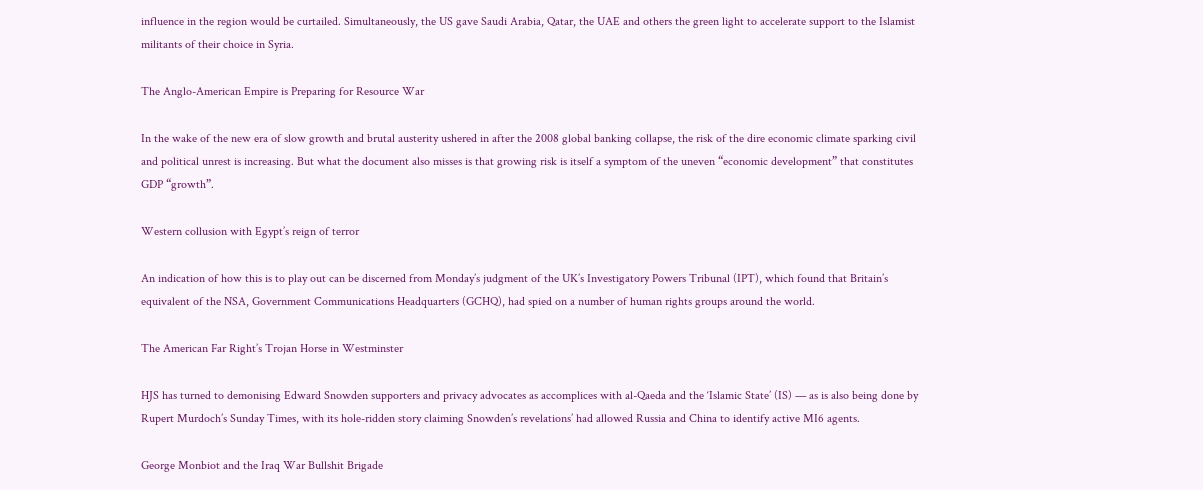influence in the region would be curtailed. Simultaneously, the US gave Saudi Arabia, Qatar, the UAE and others the green light to accelerate support to the Islamist militants of their choice in Syria.

The Anglo-American Empire is Preparing for Resource War

In the wake of the new era of slow growth and brutal austerity ushered in after the 2008 global banking collapse, the risk of the dire economic climate sparking civil and political unrest is increasing. But what the document also misses is that growing risk is itself a symptom of the uneven “economic development” that constitutes GDP “growth”.

Western collusion with Egypt’s reign of terror

An indication of how this is to play out can be discerned from Monday’s judgment of the UK’s Investigatory Powers Tribunal (IPT), which found that Britain’s equivalent of the NSA, Government Communications Headquarters (GCHQ), had spied on a number of human rights groups around the world.

The American Far Right’s Trojan Horse in Westminster

HJS has turned to demonising Edward Snowden supporters and privacy advocates as accomplices with al-Qaeda and the ‘Islamic State’ (IS) — as is also being done by Rupert Murdoch’s Sunday Times, with its hole-ridden story claiming Snowden’s revelations’ had allowed Russia and China to identify active MI6 agents.

George Monbiot and the Iraq War Bullshit Brigade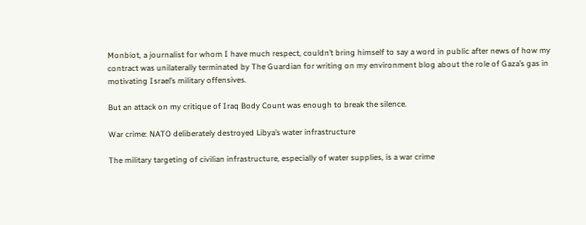Monbiot, a journalist for whom I have much respect, couldn’t bring himself to say a word in public after news of how my contract was unilaterally terminated by The Guardian for writing on my environment blog about the role of Gaza’s gas in motivating Israel’s military offensives.

But an attack on my critique of Iraq Body Count was enough to break the silence.

War crime: NATO deliberately destroyed Libya’s water infrastructure

The military targeting of civilian infrastructure, especially of water supplies, is a war crime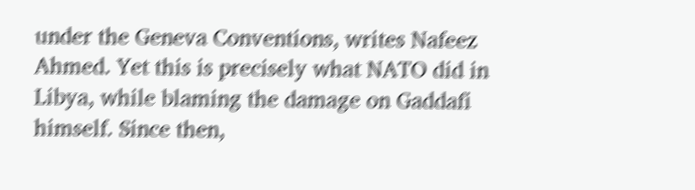under the Geneva Conventions, writes Nafeez Ahmed. Yet this is precisely what NATO did in Libya, while blaming the damage on Gaddafi himself. Since then,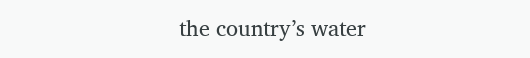the country’s water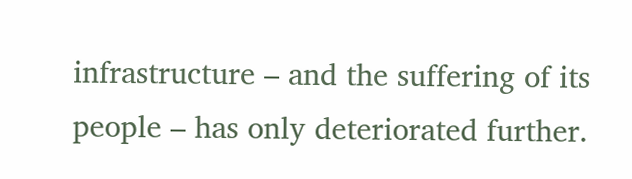infrastructure – and the suffering of its people – has only deteriorated further.